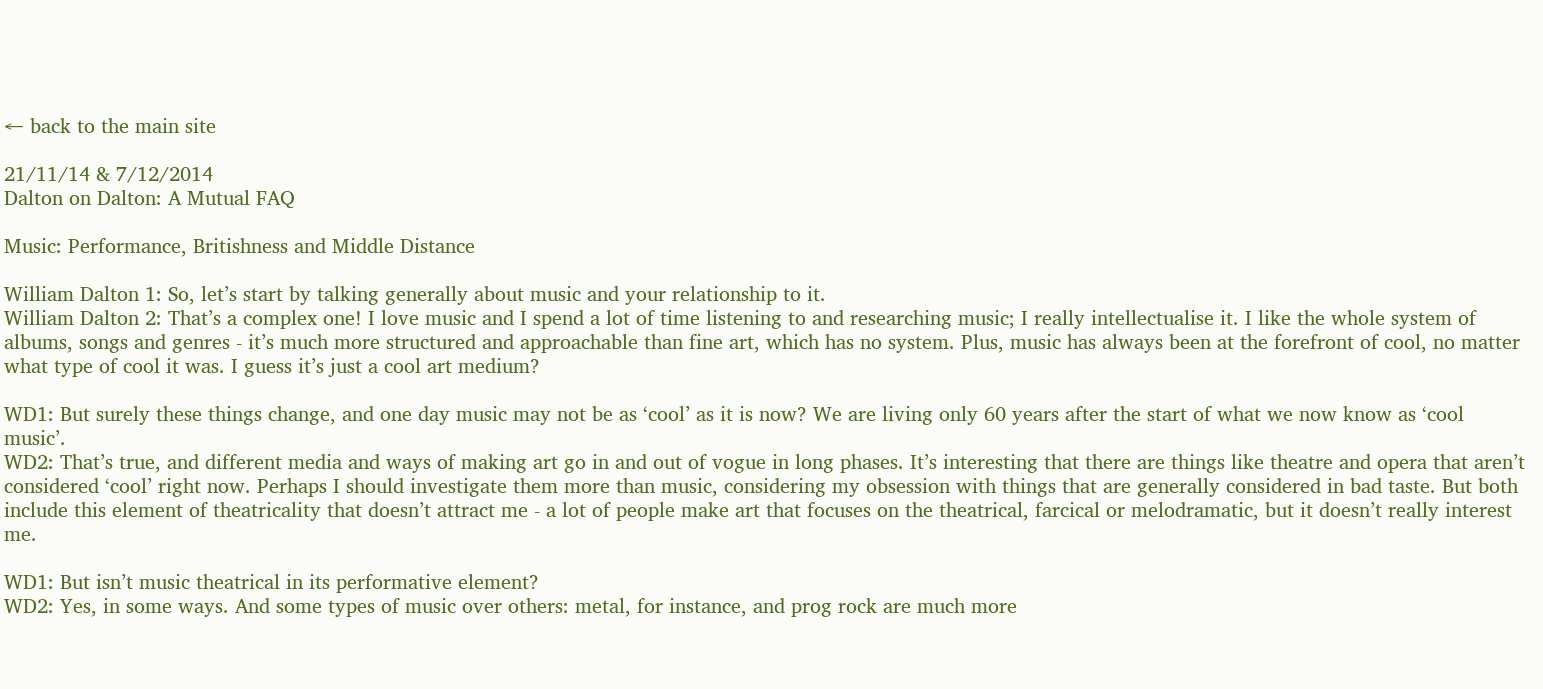← back to the main site

21/11/14 & 7/12/2014
Dalton on Dalton: A Mutual FAQ

Music: Performance, Britishness and Middle Distance

William Dalton 1: So, let’s start by talking generally about music and your relationship to it.
William Dalton 2: That’s a complex one! I love music and I spend a lot of time listening to and researching music; I really intellectualise it. I like the whole system of albums, songs and genres - it’s much more structured and approachable than fine art, which has no system. Plus, music has always been at the forefront of cool, no matter what type of cool it was. I guess it’s just a cool art medium?

WD1: But surely these things change, and one day music may not be as ‘cool’ as it is now? We are living only 60 years after the start of what we now know as ‘cool music’.
WD2: That’s true, and different media and ways of making art go in and out of vogue in long phases. It’s interesting that there are things like theatre and opera that aren’t considered ‘cool’ right now. Perhaps I should investigate them more than music, considering my obsession with things that are generally considered in bad taste. But both include this element of theatricality that doesn’t attract me - a lot of people make art that focuses on the theatrical, farcical or melodramatic, but it doesn’t really interest me.

WD1: But isn’t music theatrical in its performative element?
WD2: Yes, in some ways. And some types of music over others: metal, for instance, and prog rock are much more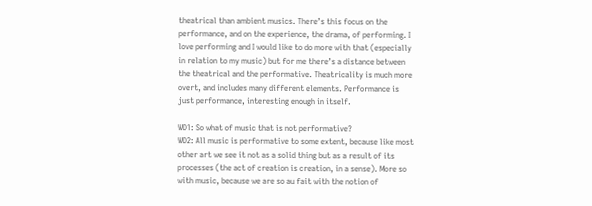theatrical than ambient musics. There’s this focus on the performance, and on the experience, the drama, of performing. I love performing and I would like to do more with that (especially in relation to my music) but for me there’s a distance between the theatrical and the performative. Theatricality is much more overt, and includes many different elements. Performance is just performance, interesting enough in itself.

WD1: So what of music that is not performative?
WD2: All music is performative to some extent, because like most other art we see it not as a solid thing but as a result of its processes (the act of creation is creation, in a sense). More so with music, because we are so au fait with the notion of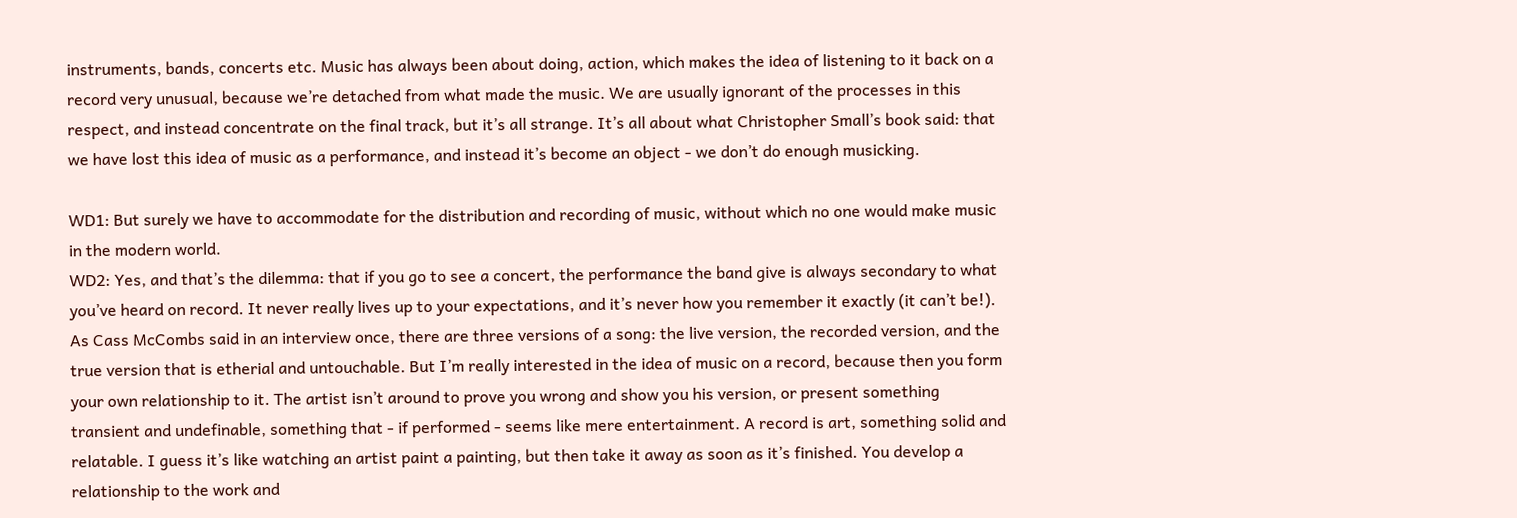instruments, bands, concerts etc. Music has always been about doing, action, which makes the idea of listening to it back on a record very unusual, because we’re detached from what made the music. We are usually ignorant of the processes in this respect, and instead concentrate on the final track, but it’s all strange. It’s all about what Christopher Small’s book said: that we have lost this idea of music as a performance, and instead it’s become an object - we don’t do enough musicking.

WD1: But surely we have to accommodate for the distribution and recording of music, without which no one would make music in the modern world.
WD2: Yes, and that’s the dilemma: that if you go to see a concert, the performance the band give is always secondary to what you’ve heard on record. It never really lives up to your expectations, and it’s never how you remember it exactly (it can’t be!). As Cass McCombs said in an interview once, there are three versions of a song: the live version, the recorded version, and the true version that is etherial and untouchable. But I’m really interested in the idea of music on a record, because then you form your own relationship to it. The artist isn’t around to prove you wrong and show you his version, or present something transient and undefinable, something that - if performed - seems like mere entertainment. A record is art, something solid and relatable. I guess it’s like watching an artist paint a painting, but then take it away as soon as it’s finished. You develop a relationship to the work and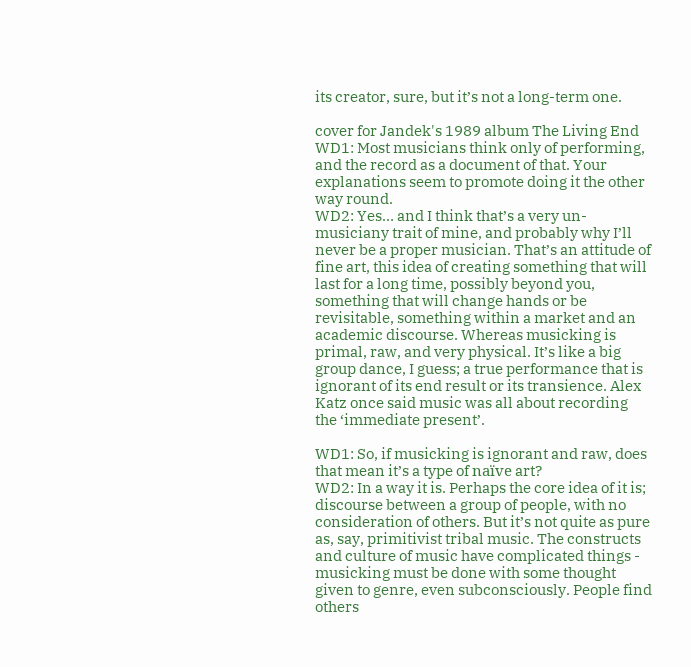its creator, sure, but it’s not a long-term one.

cover for Jandek's 1989 album The Living End
WD1: Most musicians think only of performing, and the record as a document of that. Your explanations seem to promote doing it the other way round.
WD2: Yes… and I think that’s a very un-musiciany trait of mine, and probably why I’ll never be a proper musician. That’s an attitude of fine art, this idea of creating something that will last for a long time, possibly beyond you, something that will change hands or be revisitable, something within a market and an academic discourse. Whereas musicking is primal, raw, and very physical. It’s like a big group dance, I guess; a true performance that is ignorant of its end result or its transience. Alex Katz once said music was all about recording the ‘immediate present’.

WD1: So, if musicking is ignorant and raw, does that mean it’s a type of naïve art?
WD2: In a way it is. Perhaps the core idea of it is; discourse between a group of people, with no consideration of others. But it’s not quite as pure as, say, primitivist tribal music. The constructs and culture of music have complicated things - musicking must be done with some thought given to genre, even subconsciously. People find others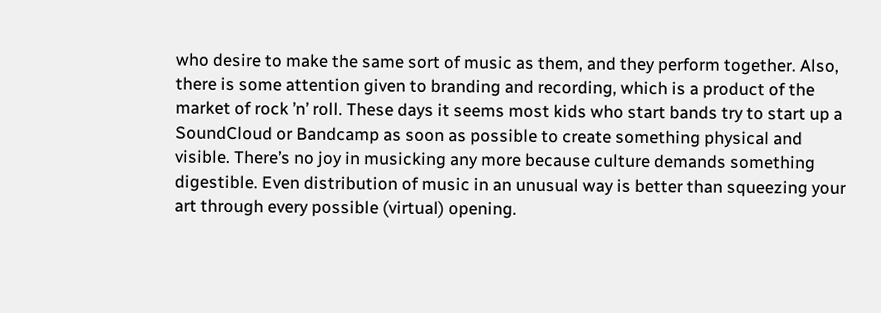who desire to make the same sort of music as them, and they perform together. Also, there is some attention given to branding and recording, which is a product of the market of rock ’n’ roll. These days it seems most kids who start bands try to start up a SoundCloud or Bandcamp as soon as possible to create something physical and visible. There’s no joy in musicking any more because culture demands something digestible. Even distribution of music in an unusual way is better than squeezing your art through every possible (virtual) opening.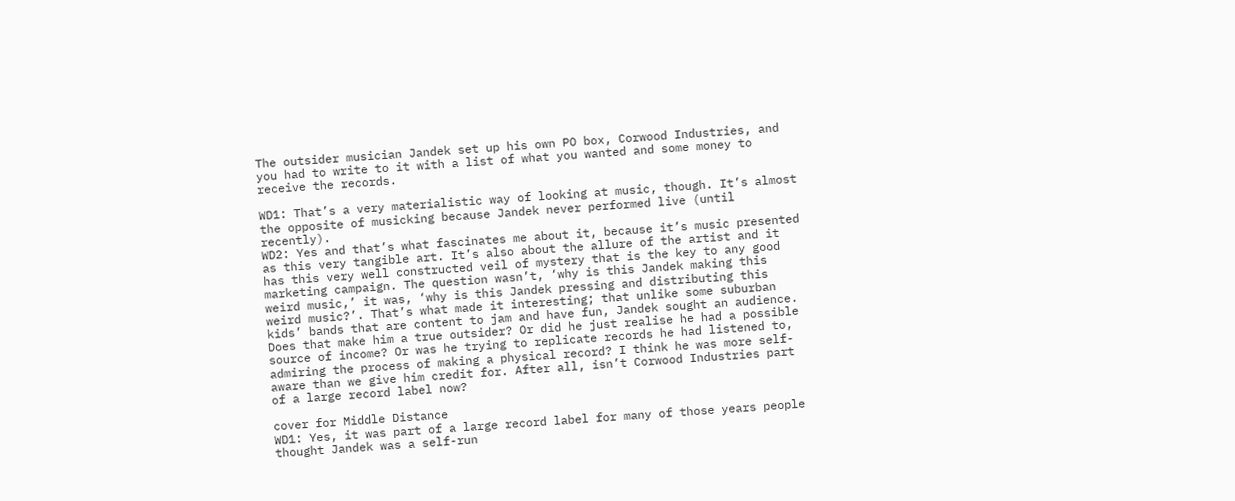The outsider musician Jandek set up his own PO box, Corwood Industries, and you had to write to it with a list of what you wanted and some money to receive the records.

WD1: That’s a very materialistic way of looking at music, though. It’s almost the opposite of musicking because Jandek never performed live (until recently).
WD2: Yes and that’s what fascinates me about it, because it’s music presented as this very tangible art. It’s also about the allure of the artist and it has this very well constructed veil of mystery that is the key to any good marketing campaign. The question wasn’t, ‘why is this Jandek making this weird music,’ it was, ‘why is this Jandek pressing and distributing this weird music?’. That’s what made it interesting; that unlike some suburban kids’ bands that are content to jam and have fun, Jandek sought an audience. Does that make him a true outsider? Or did he just realise he had a possible source of income? Or was he trying to replicate records he had listened to, admiring the process of making a physical record? I think he was more self-aware than we give him credit for. After all, isn’t Corwood Industries part of a large record label now?

cover for Middle Distance
WD1: Yes, it was part of a large record label for many of those years people thought Jandek was a self-run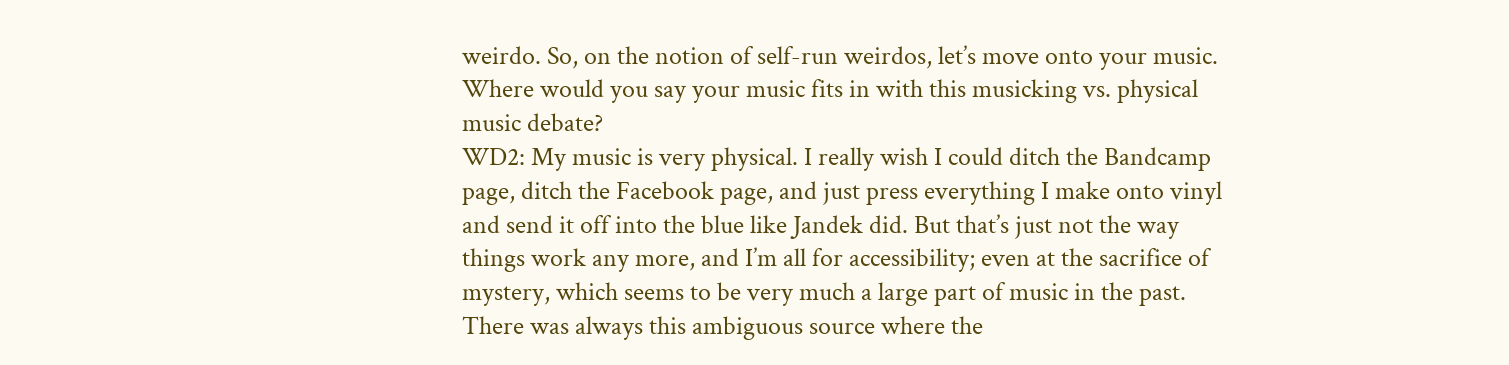weirdo. So, on the notion of self-run weirdos, let’s move onto your music. Where would you say your music fits in with this musicking vs. physical music debate?
WD2: My music is very physical. I really wish I could ditch the Bandcamp page, ditch the Facebook page, and just press everything I make onto vinyl and send it off into the blue like Jandek did. But that’s just not the way things work any more, and I’m all for accessibility; even at the sacrifice of mystery, which seems to be very much a large part of music in the past. There was always this ambiguous source where the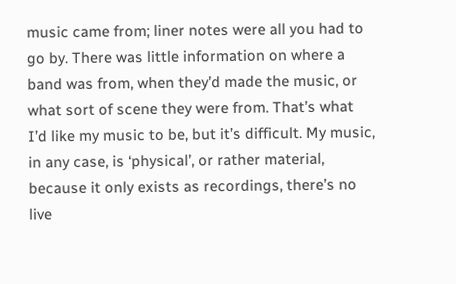music came from; liner notes were all you had to go by. There was little information on where a band was from, when they’d made the music, or what sort of scene they were from. That’s what I’d like my music to be, but it’s difficult. My music, in any case, is ‘physical’, or rather material, because it only exists as recordings, there’s no live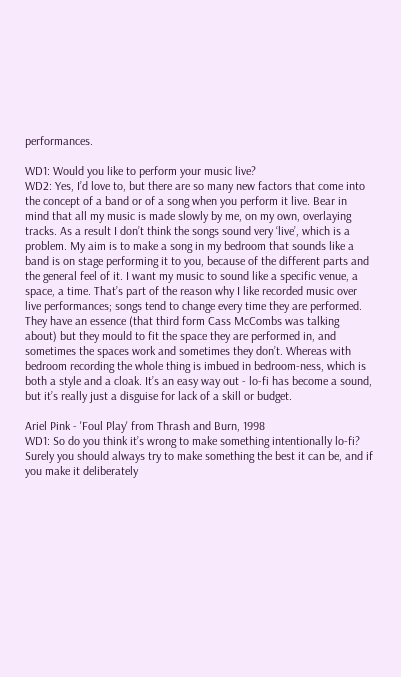performances.

WD1: Would you like to perform your music live?
WD2: Yes, I’d love to, but there are so many new factors that come into the concept of a band or of a song when you perform it live. Bear in mind that all my music is made slowly by me, on my own, overlaying tracks. As a result I don’t think the songs sound very ‘live’, which is a problem. My aim is to make a song in my bedroom that sounds like a band is on stage performing it to you, because of the different parts and the general feel of it. I want my music to sound like a specific venue, a space, a time. That’s part of the reason why I like recorded music over live performances; songs tend to change every time they are performed. They have an essence (that third form Cass McCombs was talking about) but they mould to fit the space they are performed in, and sometimes the spaces work and sometimes they don’t. Whereas with bedroom recording the whole thing is imbued in bedroom-ness, which is both a style and a cloak. It’s an easy way out - lo-fi has become a sound, but it’s really just a disguise for lack of a skill or budget.

Ariel Pink - 'Foul Play' from Thrash and Burn, 1998
WD1: So do you think it’s wrong to make something intentionally lo-fi? Surely you should always try to make something the best it can be, and if you make it deliberately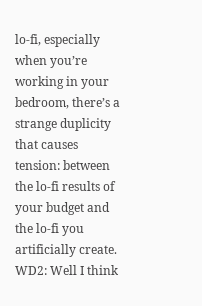lo-fi, especially when you’re working in your bedroom, there’s a strange duplicity that causes tension: between the lo-fi results of your budget and the lo-fi you artificially create.
WD2: Well I think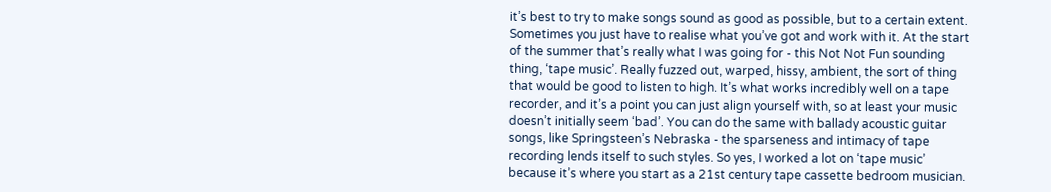it’s best to try to make songs sound as good as possible, but to a certain extent. Sometimes you just have to realise what you’ve got and work with it. At the start of the summer that’s really what I was going for - this Not Not Fun sounding thing, ‘tape music’. Really fuzzed out, warped, hissy, ambient, the sort of thing that would be good to listen to high. It’s what works incredibly well on a tape recorder, and it’s a point you can just align yourself with, so at least your music doesn’t initially seem ‘bad’. You can do the same with ballady acoustic guitar songs, like Springsteen’s Nebraska - the sparseness and intimacy of tape recording lends itself to such styles. So yes, I worked a lot on ‘tape music’ because it’s where you start as a 21st century tape cassette bedroom musician.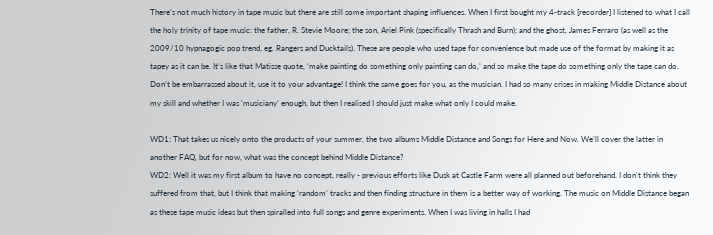There’s not much history in tape music but there are still some important shaping influences. When I first bought my 4-track [recorder] I listened to what I call the holy trinity of tape music: the father, R. Stevie Moore; the son, Ariel Pink (specifically Thrash and Burn); and the ghost, James Ferraro (as well as the 2009/10 hypnagogic pop trend, eg. Rangers and Ducktails). These are people who used tape for convenience but made use of the format by making it as tapey as it can be. It’s like that Matisse quote, ‘make painting do something only painting can do,’ and so make the tape do something only the tape can do. Don’t be embarrassed about it, use it to your advantage! I think the same goes for you, as the musician. I had so many crises in making Middle Distance about my skill and whether I was ‘musiciany’ enough, but then I realised I should just make what only I could make.

WD1: That takes us nicely onto the products of your summer, the two albums Middle Distance and Songs for Here and Now. We’ll cover the latter in another FAQ, but for now, what was the concept behind Middle Distance?
WD2: Well it was my first album to have no concept, really - previous efforts like Dusk at Castle Farm were all planned out beforehand. I don’t think they suffered from that, but I think that making ‘random’ tracks and then finding structure in them is a better way of working. The music on Middle Distance began as these tape music ideas but then spiralled into full songs and genre experiments. When I was living in halls I had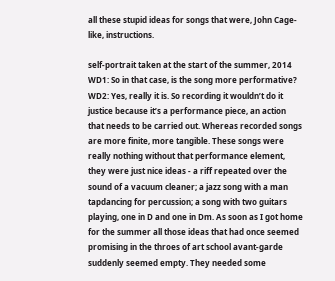all these stupid ideas for songs that were, John Cage-like, instructions.

self-portrait taken at the start of the summer, 2014
WD1: So in that case, is the song more performative?
WD2: Yes, really it is. So recording it wouldn’t do it justice because it’s a performance piece, an action that needs to be carried out. Whereas recorded songs are more finite, more tangible. These songs were really nothing without that performance element, they were just nice ideas - a riff repeated over the sound of a vacuum cleaner; a jazz song with a man tapdancing for percussion; a song with two guitars playing, one in D and one in Dm. As soon as I got home for the summer all those ideas that had once seemed promising in the throes of art school avant-garde suddenly seemed empty. They needed some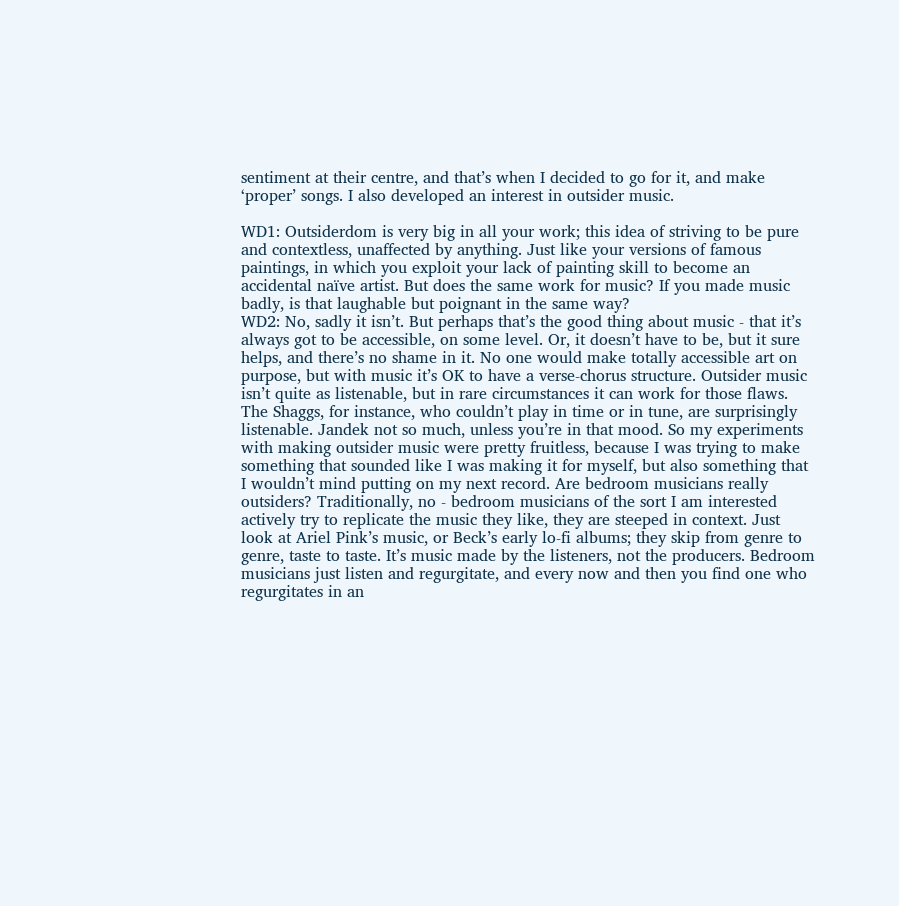sentiment at their centre, and that’s when I decided to go for it, and make ‘proper’ songs. I also developed an interest in outsider music.

WD1: Outsiderdom is very big in all your work; this idea of striving to be pure and contextless, unaffected by anything. Just like your versions of famous paintings, in which you exploit your lack of painting skill to become an accidental naïve artist. But does the same work for music? If you made music badly, is that laughable but poignant in the same way?
WD2: No, sadly it isn’t. But perhaps that’s the good thing about music - that it’s always got to be accessible, on some level. Or, it doesn’t have to be, but it sure helps, and there’s no shame in it. No one would make totally accessible art on purpose, but with music it’s OK to have a verse-chorus structure. Outsider music isn’t quite as listenable, but in rare circumstances it can work for those flaws. The Shaggs, for instance, who couldn’t play in time or in tune, are surprisingly listenable. Jandek not so much, unless you’re in that mood. So my experiments with making outsider music were pretty fruitless, because I was trying to make something that sounded like I was making it for myself, but also something that I wouldn’t mind putting on my next record. Are bedroom musicians really outsiders? Traditionally, no - bedroom musicians of the sort I am interested actively try to replicate the music they like, they are steeped in context. Just look at Ariel Pink’s music, or Beck’s early lo-fi albums; they skip from genre to genre, taste to taste. It’s music made by the listeners, not the producers. Bedroom musicians just listen and regurgitate, and every now and then you find one who regurgitates in an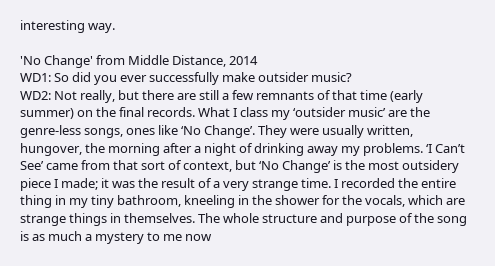interesting way.

'No Change' from Middle Distance, 2014
WD1: So did you ever successfully make outsider music?
WD2: Not really, but there are still a few remnants of that time (early summer) on the final records. What I class my ‘outsider music’ are the genre-less songs, ones like ‘No Change’. They were usually written, hungover, the morning after a night of drinking away my problems. ‘I Can’t See’ came from that sort of context, but ‘No Change’ is the most outsidery piece I made; it was the result of a very strange time. I recorded the entire thing in my tiny bathroom, kneeling in the shower for the vocals, which are strange things in themselves. The whole structure and purpose of the song is as much a mystery to me now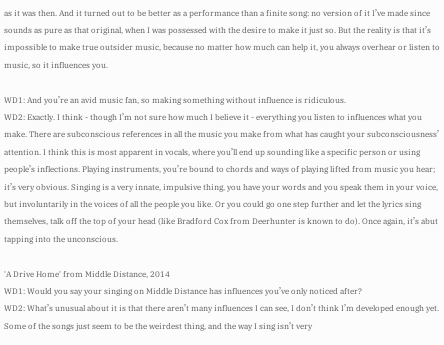as it was then. And it turned out to be better as a performance than a finite song: no version of it I’ve made since sounds as pure as that original, when I was possessed with the desire to make it just so. But the reality is that it’s impossible to make true outsider music, because no matter how much can help it, you always overhear or listen to music, so it influences you.

WD1: And you’re an avid music fan, so making something without influence is ridiculous.
WD2: Exactly. I think - though I’m not sure how much I believe it - everything you listen to influences what you make. There are subconscious references in all the music you make from what has caught your subconsciousness’ attention. I think this is most apparent in vocals, where you’ll end up sounding like a specific person or using people’s inflections. Playing instruments, you’re bound to chords and ways of playing lifted from music you hear; it’s very obvious. Singing is a very innate, impulsive thing, you have your words and you speak them in your voice, but involuntarily in the voices of all the people you like. Or you could go one step further and let the lyrics sing themselves, talk off the top of your head (like Bradford Cox from Deerhunter is known to do). Once again, it’s abut tapping into the unconscious.

'A Drive Home' from Middle Distance, 2014
WD1: Would you say your singing on Middle Distance has influences you’ve only noticed after?
WD2: What’s unusual about it is that there aren’t many influences I can see, I don’t think I’m developed enough yet. Some of the songs just seem to be the weirdest thing, and the way I sing isn’t very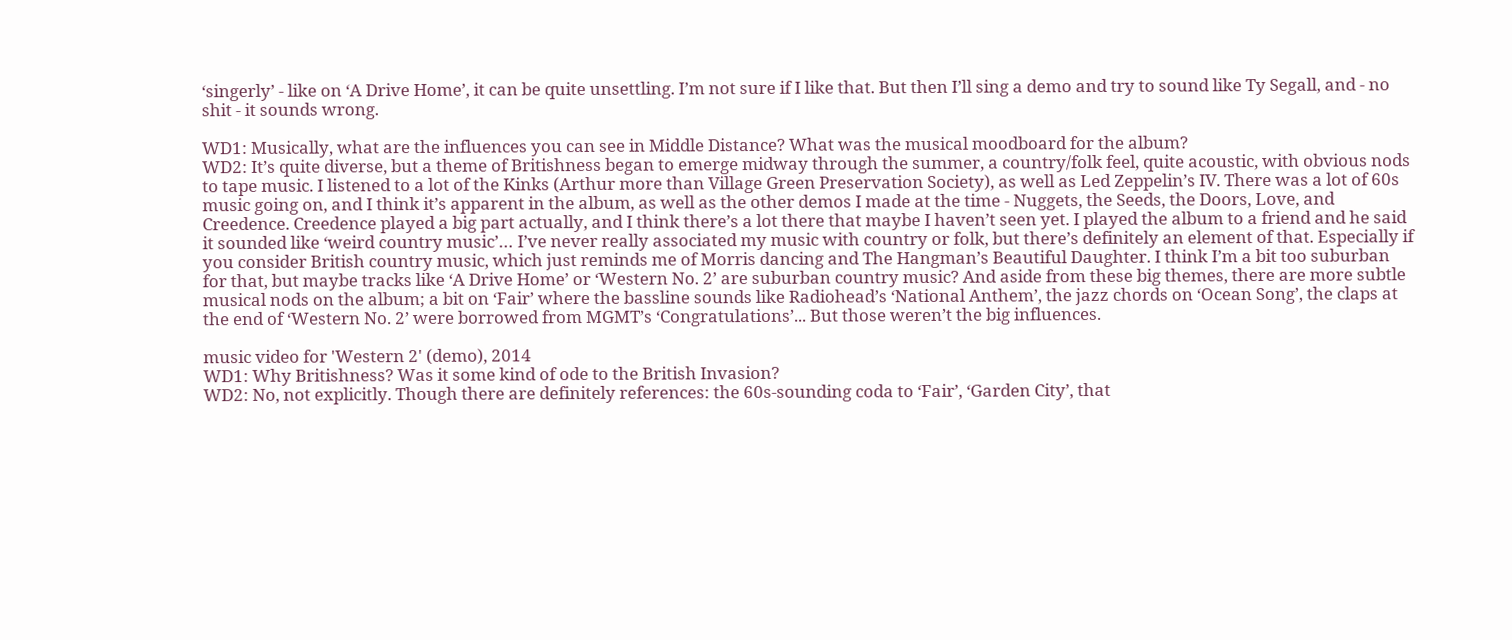‘singerly’ - like on ‘A Drive Home’, it can be quite unsettling. I’m not sure if I like that. But then I’ll sing a demo and try to sound like Ty Segall, and - no shit - it sounds wrong.

WD1: Musically, what are the influences you can see in Middle Distance? What was the musical moodboard for the album?
WD2: It’s quite diverse, but a theme of Britishness began to emerge midway through the summer, a country/folk feel, quite acoustic, with obvious nods to tape music. I listened to a lot of the Kinks (Arthur more than Village Green Preservation Society), as well as Led Zeppelin’s IV. There was a lot of 60s music going on, and I think it’s apparent in the album, as well as the other demos I made at the time - Nuggets, the Seeds, the Doors, Love, and Creedence. Creedence played a big part actually, and I think there’s a lot there that maybe I haven’t seen yet. I played the album to a friend and he said it sounded like ‘weird country music’… I’ve never really associated my music with country or folk, but there’s definitely an element of that. Especially if you consider British country music, which just reminds me of Morris dancing and The Hangman’s Beautiful Daughter. I think I’m a bit too suburban for that, but maybe tracks like ‘A Drive Home’ or ‘Western No. 2’ are suburban country music? And aside from these big themes, there are more subtle musical nods on the album; a bit on ‘Fair’ where the bassline sounds like Radiohead’s ‘National Anthem’, the jazz chords on ‘Ocean Song’, the claps at the end of ‘Western No. 2’ were borrowed from MGMT’s ‘Congratulations’... But those weren’t the big influences.

music video for 'Western 2' (demo), 2014
WD1: Why Britishness? Was it some kind of ode to the British Invasion?
WD2: No, not explicitly. Though there are definitely references: the 60s-sounding coda to ‘Fair’, ‘Garden City’, that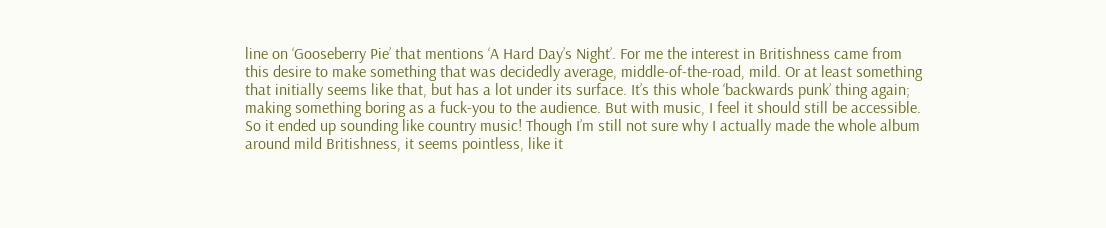line on ‘Gooseberry Pie’ that mentions ‘A Hard Day’s Night’. For me the interest in Britishness came from this desire to make something that was decidedly average, middle-of-the-road, mild. Or at least something that initially seems like that, but has a lot under its surface. It’s this whole ‘backwards punk’ thing again; making something boring as a fuck-you to the audience. But with music, I feel it should still be accessible. So it ended up sounding like country music! Though I’m still not sure why I actually made the whole album around mild Britishness, it seems pointless, like it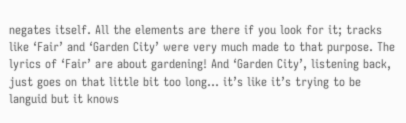negates itself. All the elements are there if you look for it; tracks like ‘Fair’ and ‘Garden City’ were very much made to that purpose. The lyrics of ‘Fair’ are about gardening! And ‘Garden City’, listening back, just goes on that little bit too long… it’s like it’s trying to be languid but it knows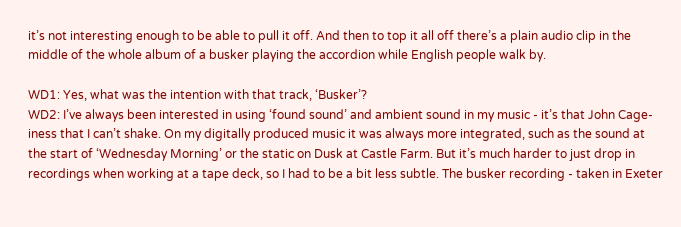it’s not interesting enough to be able to pull it off. And then to top it all off there’s a plain audio clip in the middle of the whole album of a busker playing the accordion while English people walk by.

WD1: Yes, what was the intention with that track, ‘Busker’?
WD2: I’ve always been interested in using ‘found sound’ and ambient sound in my music - it’s that John Cage-iness that I can’t shake. On my digitally produced music it was always more integrated, such as the sound at the start of ‘Wednesday Morning’ or the static on Dusk at Castle Farm. But it’s much harder to just drop in recordings when working at a tape deck, so I had to be a bit less subtle. The busker recording - taken in Exeter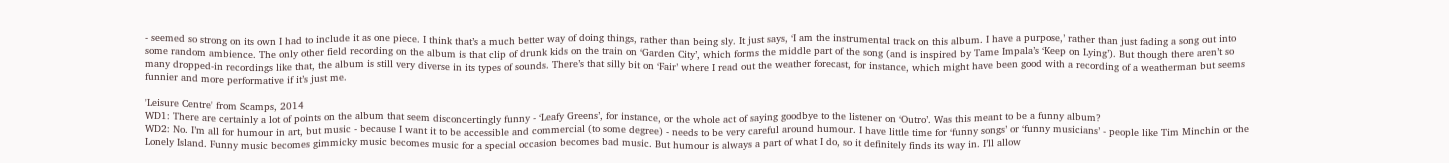- seemed so strong on its own I had to include it as one piece. I think that’s a much better way of doing things, rather than being sly. It just says, ‘I am the instrumental track on this album. I have a purpose,’ rather than just fading a song out into some random ambience. The only other field recording on the album is that clip of drunk kids on the train on ‘Garden City’, which forms the middle part of the song (and is inspired by Tame Impala’s ‘Keep on Lying’). But though there aren’t so many dropped-in recordings like that, the album is still very diverse in its types of sounds. There’s that silly bit on ‘Fair’ where I read out the weather forecast, for instance, which might have been good with a recording of a weatherman but seems funnier and more performative if it’s just me.

'Leisure Centre' from Scamps, 2014
WD1: There are certainly a lot of points on the album that seem disconcertingly funny - ‘Leafy Greens’, for instance, or the whole act of saying goodbye to the listener on ‘Outro’. Was this meant to be a funny album?
WD2: No. I’m all for humour in art, but music - because I want it to be accessible and commercial (to some degree) - needs to be very careful around humour. I have little time for ‘funny songs’ or ‘funny musicians’ - people like Tim Minchin or the Lonely Island. Funny music becomes gimmicky music becomes music for a special occasion becomes bad music. But humour is always a part of what I do, so it definitely finds its way in. I’ll allow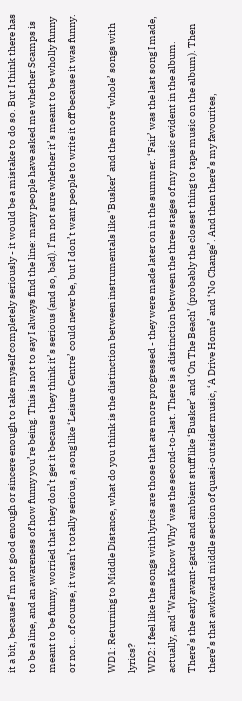it a bit, because I’m not good enough or sincere enough to take myself completely seriously - it would be a mistake to do so. But I think there has to be a line, and an awareness of how funny you’re being. This is not to say I always find the line: many people have asked me whether Scamps is meant to be funny, worried that they don’t get it because they think it’s serious (and so, bad). I’m not sure whether it’s meant to be wholly funny or not… of course, it wasn’t totally serious, a song like ‘Leisure Centre’ could never be, but I don’t want people to write it off because it was funny.

WD1: Returning to Middle Distance, what do you think is the distinction between instrumentals like ‘Busker’ and the more ‘whole’ songs with lyrics?
WD2: I feel like the songs with lyrics are those that are more progressed - they were made later on in the summer. ‘Fair’ was the last song I made, actually, and ‘Wanna Know Why’ was the second-to-last. There is a distinction between the three stages of my music evident in the album. There’s the early avant-garde and ambient stuff like ‘Busker’ and ‘On The Beach’ (probably the closest thing to tape music on the album). Then there’s that awkward middle section of quasi-outsider music, ‘A Drive Home’ and ‘No Change’. And then there’s my favourites,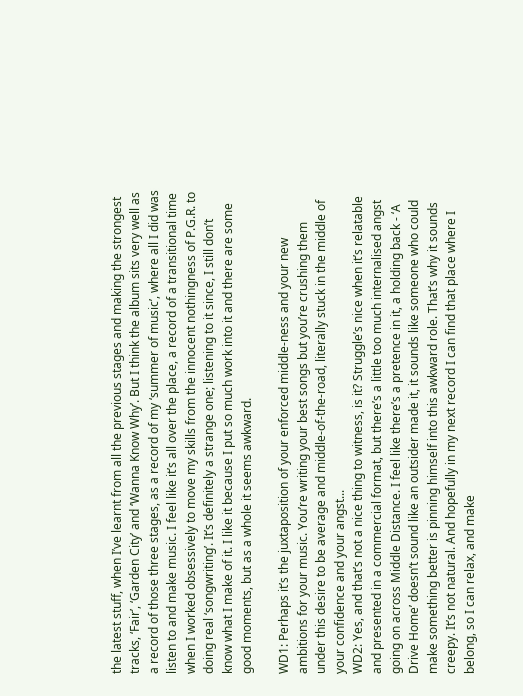the latest stuff, when I’ve learnt from all the previous stages and making the strongest tracks, ‘Fair’, ‘Garden City’ and ‘Wanna Know Why’. But I think the album sits very well as a record of those three stages, as a record of my ‘summer of music’, where all I did was listen to and make music. I feel like it’s all over the place, a record of a transitional time when I worked obsessively to move my skills from the innocent nothingness of P.G.R. to doing real ‘songwriting’. It’s definitely a strange one; listening to it since, I still don’t know what I make of it. I like it because I put so much work into it and there are some good moments, but as a whole it seems awkward.

WD1: Perhaps it’s the juxtaposition of your enforced middle-ness and your new ambitions for your music. You’re writing your best songs but you’re crushing them under this desire to be average and middle-of-the-road, literally stuck in the middle of your confidence and your angst...
WD2: Yes, and that’s not a nice thing to witness, is it? Struggle’s nice when it’s relatable and presented in a commercial format, but there’s a little too much internalised angst going on across Middle Distance. I feel like there’s a pretence in it, a holding back - ‘A Drive Home’ doesn’t sound like an outsider made it, it sounds like someone who could make something better is pinning himself into this awkward role. That’s why it sounds creepy. It’s not natural. And hopefully in my next record I can find that place where I belong, so I can relax, and make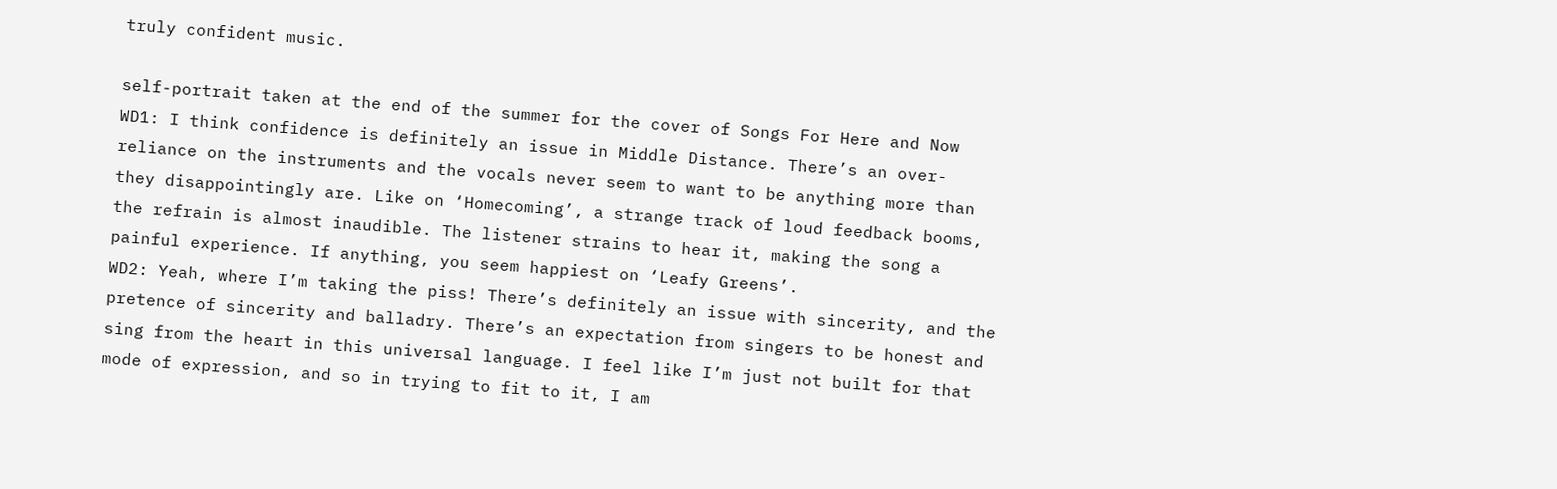truly confident music.

self-portrait taken at the end of the summer for the cover of Songs For Here and Now
WD1: I think confidence is definitely an issue in Middle Distance. There’s an over-reliance on the instruments and the vocals never seem to want to be anything more than they disappointingly are. Like on ‘Homecoming’, a strange track of loud feedback booms, the refrain is almost inaudible. The listener strains to hear it, making the song a painful experience. If anything, you seem happiest on ‘Leafy Greens’.
WD2: Yeah, where I’m taking the piss! There’s definitely an issue with sincerity, and the pretence of sincerity and balladry. There’s an expectation from singers to be honest and sing from the heart in this universal language. I feel like I’m just not built for that mode of expression, and so in trying to fit to it, I am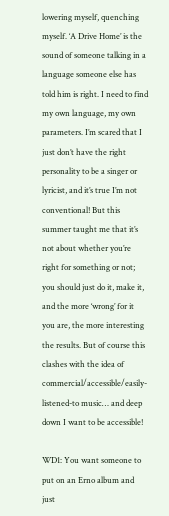lowering myself, quenching myself. ‘A Drive Home’ is the sound of someone talking in a language someone else has told him is right. I need to find my own language, my own parameters. I’m scared that I just don’t have the right personality to be a singer or lyricist, and it’s true I’m not conventional! But this summer taught me that it’s not about whether you’re right for something or not; you should just do it, make it, and the more ‘wrong’ for it you are, the more interesting the results. But of course this clashes with the idea of commercial/accessible/easily-listened-to music… and deep down I want to be accessible!

WD1: You want someone to put on an Erno album and just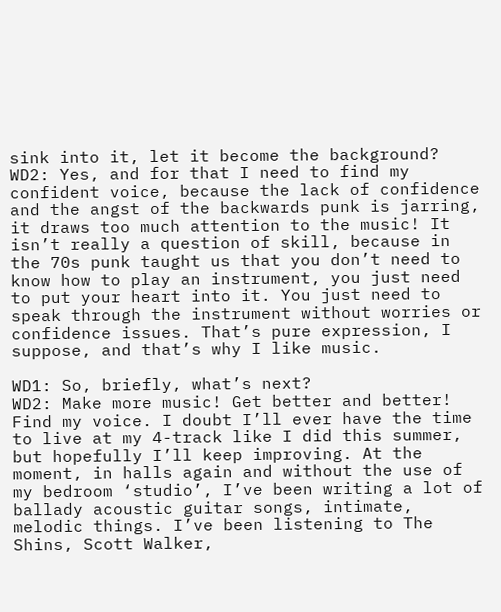sink into it, let it become the background?
WD2: Yes, and for that I need to find my confident voice, because the lack of confidence and the angst of the backwards punk is jarring, it draws too much attention to the music! It isn’t really a question of skill, because in the 70s punk taught us that you don’t need to know how to play an instrument, you just need to put your heart into it. You just need to speak through the instrument without worries or confidence issues. That’s pure expression, I suppose, and that’s why I like music.

WD1: So, briefly, what’s next?
WD2: Make more music! Get better and better! Find my voice. I doubt I’ll ever have the time to live at my 4-track like I did this summer, but hopefully I’ll keep improving. At the moment, in halls again and without the use of my bedroom ‘studio’, I’ve been writing a lot of ballady acoustic guitar songs, intimate, melodic things. I’ve been listening to The Shins, Scott Walker,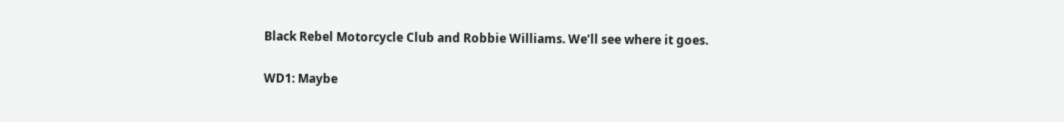Black Rebel Motorcycle Club and Robbie Williams. We’ll see where it goes.

WD1: Maybe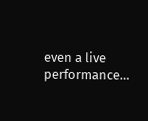even a live performance…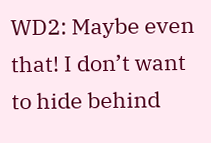WD2: Maybe even that! I don’t want to hide behind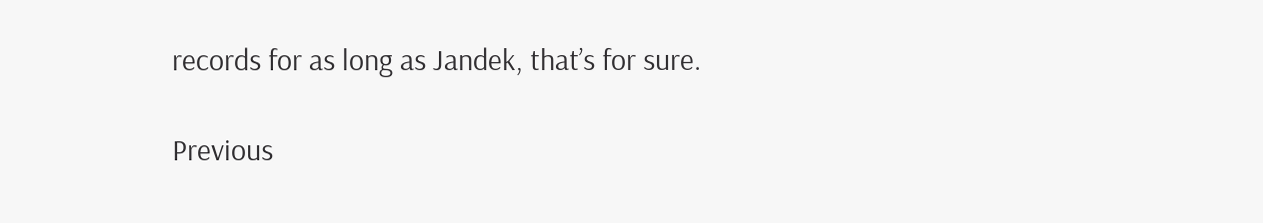records for as long as Jandek, that’s for sure.

Previous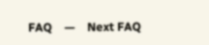FAQ    —    Next FAQ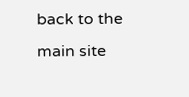back to the main site